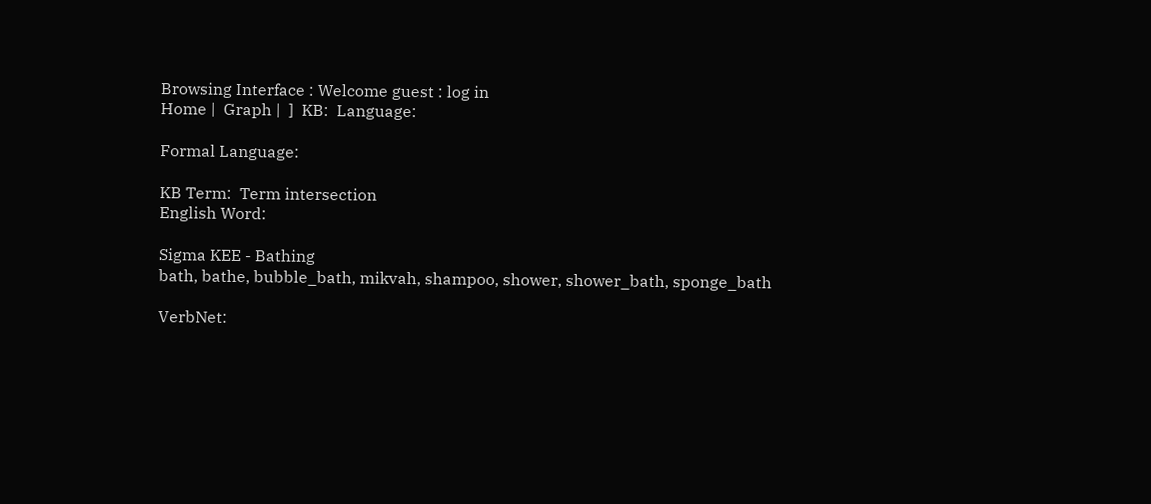Browsing Interface : Welcome guest : log in
Home |  Graph |  ]  KB:  Language:

Formal Language:

KB Term:  Term intersection
English Word:

Sigma KEE - Bathing
bath, bathe, bubble_bath, mikvah, shampoo, shower, shower_bath, sponge_bath

VerbNet: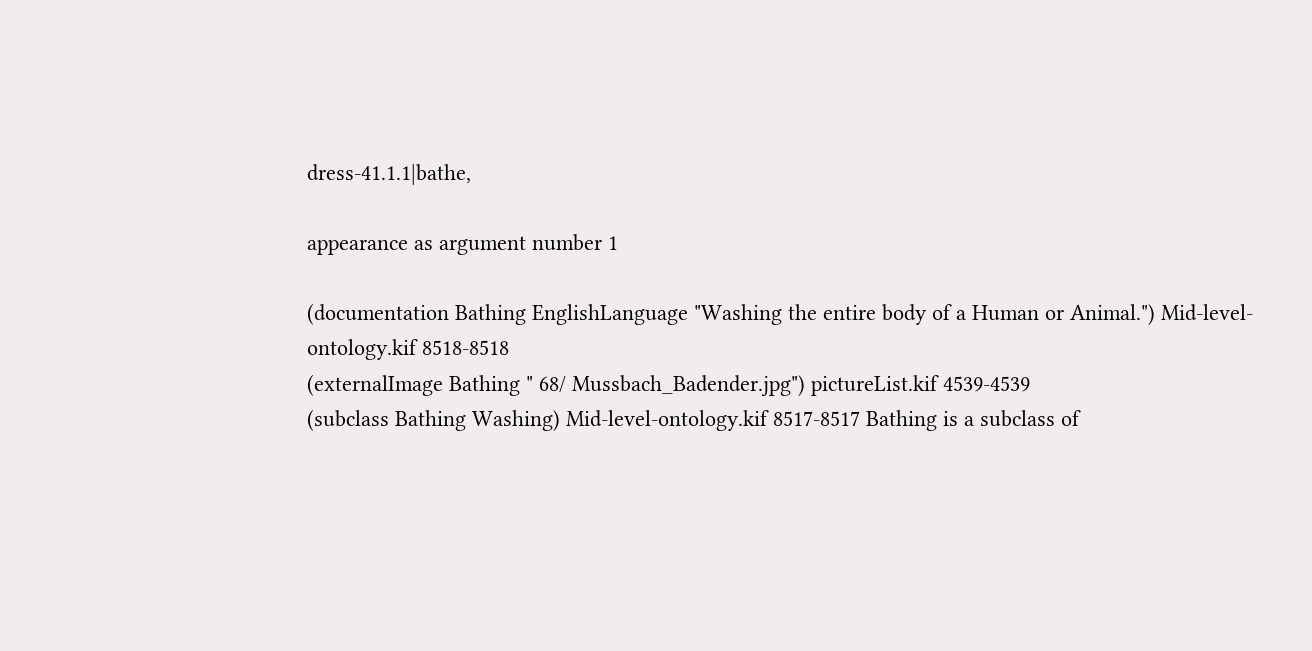dress-41.1.1|bathe,

appearance as argument number 1

(documentation Bathing EnglishLanguage "Washing the entire body of a Human or Animal.") Mid-level-ontology.kif 8518-8518
(externalImage Bathing " 68/ Mussbach_Badender.jpg") pictureList.kif 4539-4539
(subclass Bathing Washing) Mid-level-ontology.kif 8517-8517 Bathing is a subclass of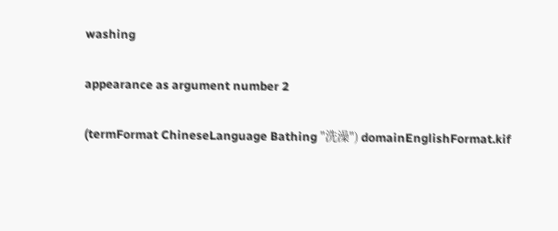washing

appearance as argument number 2

(termFormat ChineseLanguage Bathing "洗澡") domainEnglishFormat.kif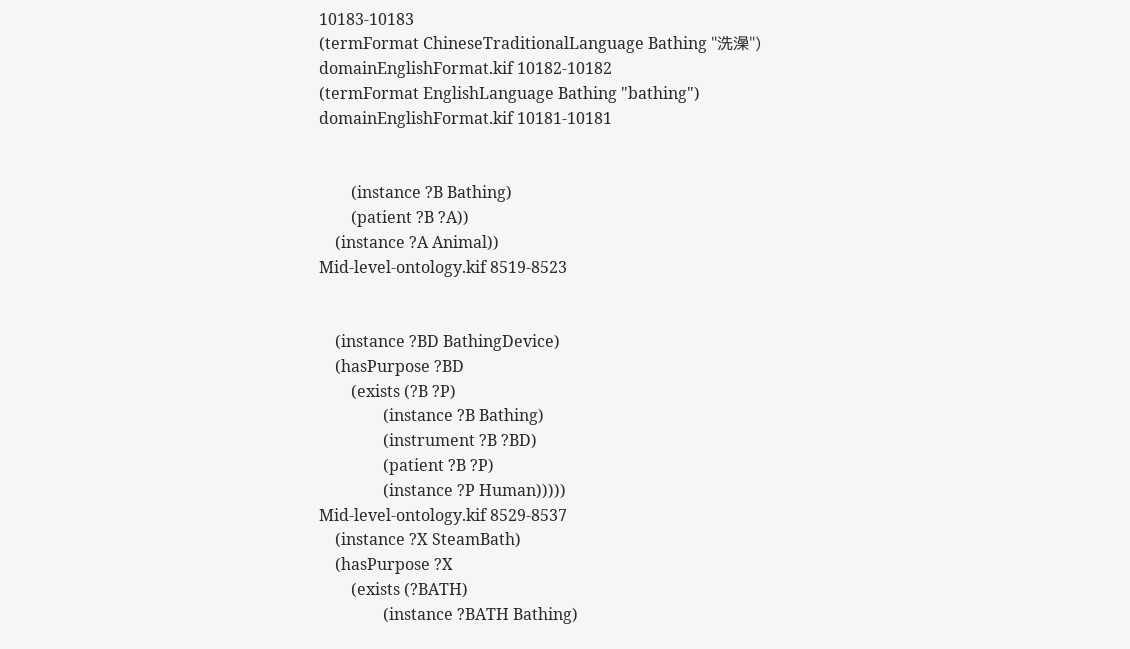10183-10183
(termFormat ChineseTraditionalLanguage Bathing "洗澡") domainEnglishFormat.kif 10182-10182
(termFormat EnglishLanguage Bathing "bathing") domainEnglishFormat.kif 10181-10181


        (instance ?B Bathing)
        (patient ?B ?A))
    (instance ?A Animal))
Mid-level-ontology.kif 8519-8523


    (instance ?BD BathingDevice)
    (hasPurpose ?BD
        (exists (?B ?P)
                (instance ?B Bathing)
                (instrument ?B ?BD)
                (patient ?B ?P)
                (instance ?P Human)))))
Mid-level-ontology.kif 8529-8537
    (instance ?X SteamBath)
    (hasPurpose ?X
        (exists (?BATH)
                (instance ?BATH Bathing)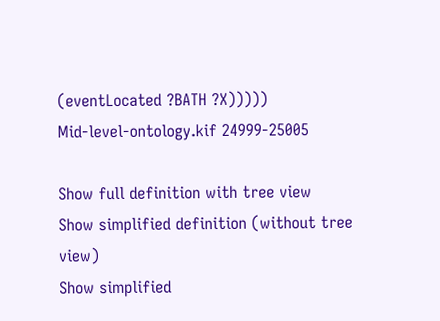(eventLocated ?BATH ?X)))))
Mid-level-ontology.kif 24999-25005

Show full definition with tree view
Show simplified definition (without tree view)
Show simplified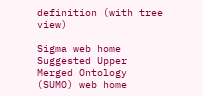definition (with tree view)

Sigma web home      Suggested Upper Merged Ontology (SUMO) web home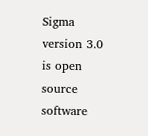Sigma version 3.0 is open source software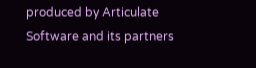produced by Articulate Software and its partners